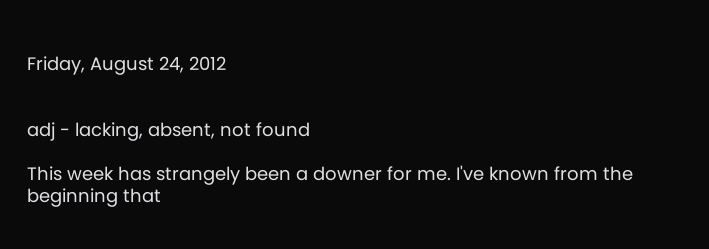Friday, August 24, 2012


adj - lacking, absent, not found

This week has strangely been a downer for me. I've known from the beginning that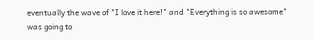eventually the wave of "I love it here!" and "Everything is so awesome" was going to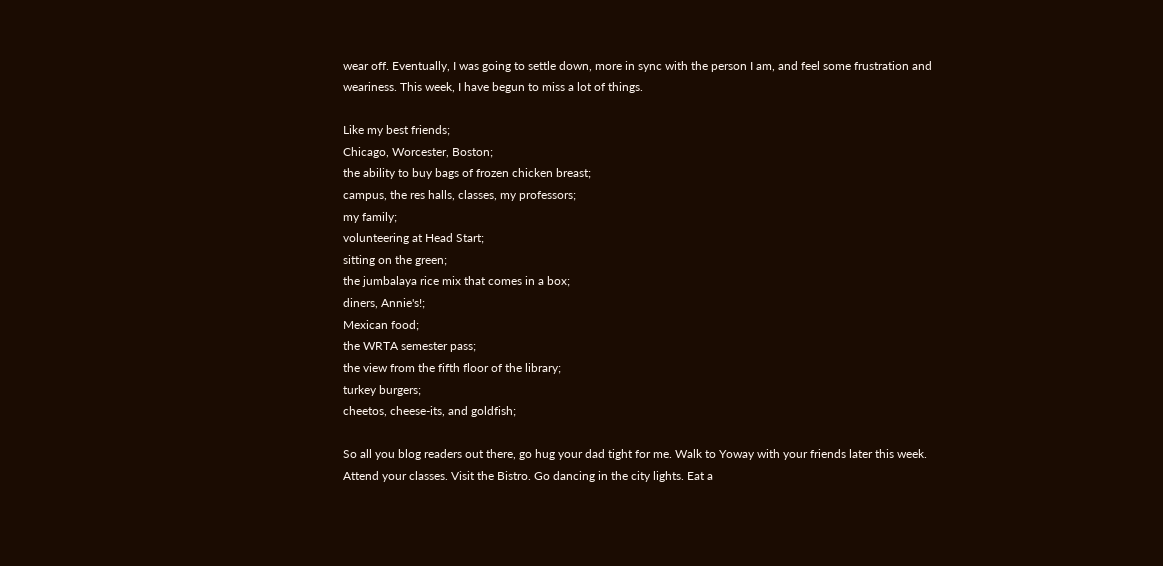wear off. Eventually, I was going to settle down, more in sync with the person I am, and feel some frustration and weariness. This week, I have begun to miss a lot of things.

Like my best friends;
Chicago, Worcester, Boston;
the ability to buy bags of frozen chicken breast;
campus, the res halls, classes, my professors;
my family;
volunteering at Head Start;
sitting on the green;
the jumbalaya rice mix that comes in a box;
diners, Annie's!;
Mexican food;
the WRTA semester pass;
the view from the fifth floor of the library;
turkey burgers;
cheetos, cheese-its, and goldfish;

So all you blog readers out there, go hug your dad tight for me. Walk to Yoway with your friends later this week. Attend your classes. Visit the Bistro. Go dancing in the city lights. Eat a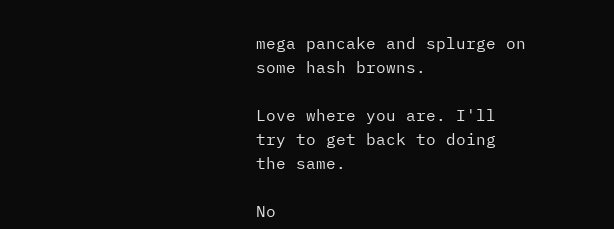mega pancake and splurge on some hash browns.

Love where you are. I'll try to get back to doing the same.

No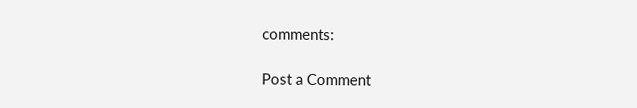comments:

Post a Comment